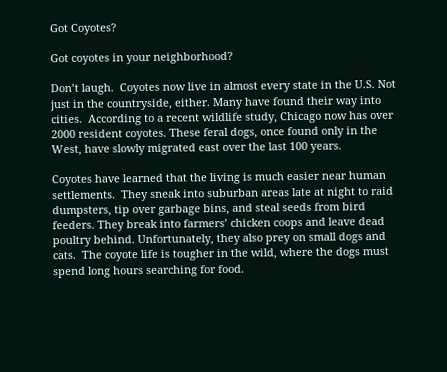Got Coyotes?

Got coyotes in your neighborhood?

Don’t laugh.  Coyotes now live in almost every state in the U.S. Not just in the countryside, either. Many have found their way into cities.  According to a recent wildlife study, Chicago now has over 2000 resident coyotes. These feral dogs, once found only in the West, have slowly migrated east over the last 100 years.

Coyotes have learned that the living is much easier near human settlements.  They sneak into suburban areas late at night to raid dumpsters, tip over garbage bins, and steal seeds from bird feeders. They break into farmers’ chicken coops and leave dead poultry behind. Unfortunately, they also prey on small dogs and cats.  The coyote life is tougher in the wild, where the dogs must spend long hours searching for food.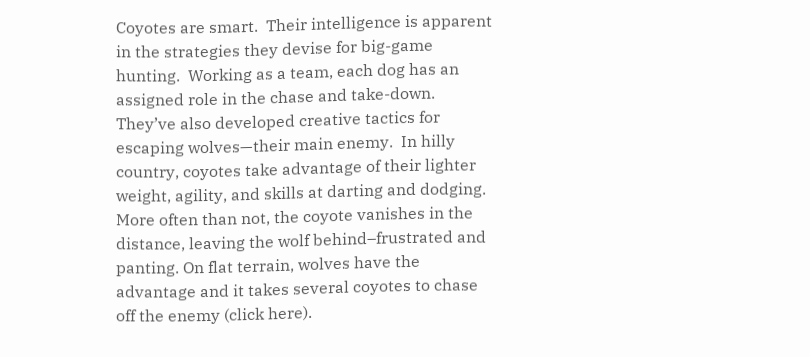Coyotes are smart.  Their intelligence is apparent in the strategies they devise for big-game hunting.  Working as a team, each dog has an assigned role in the chase and take-down.  They’ve also developed creative tactics for escaping wolves—their main enemy.  In hilly country, coyotes take advantage of their lighter weight, agility, and skills at darting and dodging. More often than not, the coyote vanishes in the distance, leaving the wolf behind–frustrated and panting. On flat terrain, wolves have the advantage and it takes several coyotes to chase off the enemy (click here).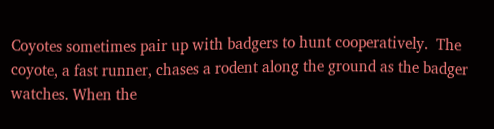Coyotes sometimes pair up with badgers to hunt cooperatively.  The coyote, a fast runner, chases a rodent along the ground as the badger watches. When the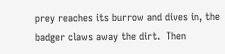prey reaches its burrow and dives in, the badger claws away the dirt.  Then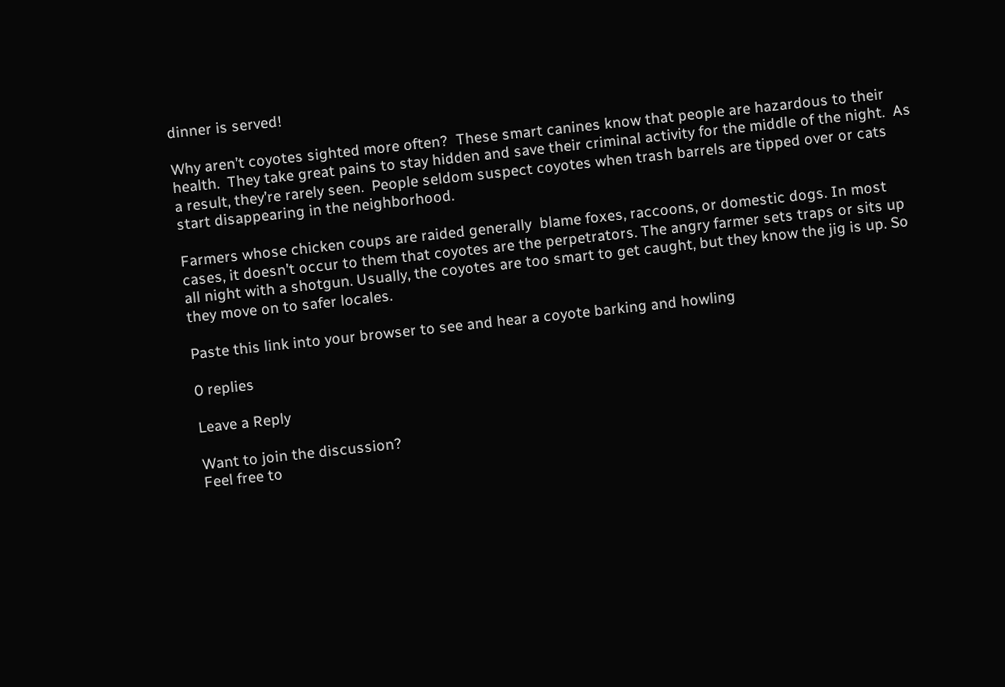dinner is served!

Why aren’t coyotes sighted more often?  These smart canines know that people are hazardous to their health.  They take great pains to stay hidden and save their criminal activity for the middle of the night.  As a result, they’re rarely seen.  People seldom suspect coyotes when trash barrels are tipped over or cats start disappearing in the neighborhood.

Farmers whose chicken coups are raided generally  blame foxes, raccoons, or domestic dogs. In most cases, it doesn’t occur to them that coyotes are the perpetrators. The angry farmer sets traps or sits up all night with a shotgun. Usually, the coyotes are too smart to get caught, but they know the jig is up. So they move on to safer locales.

Paste this link into your browser to see and hear a coyote barking and howling

0 replies

Leave a Reply

Want to join the discussion?
Feel free to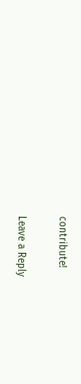contribute!

Leave a Reply